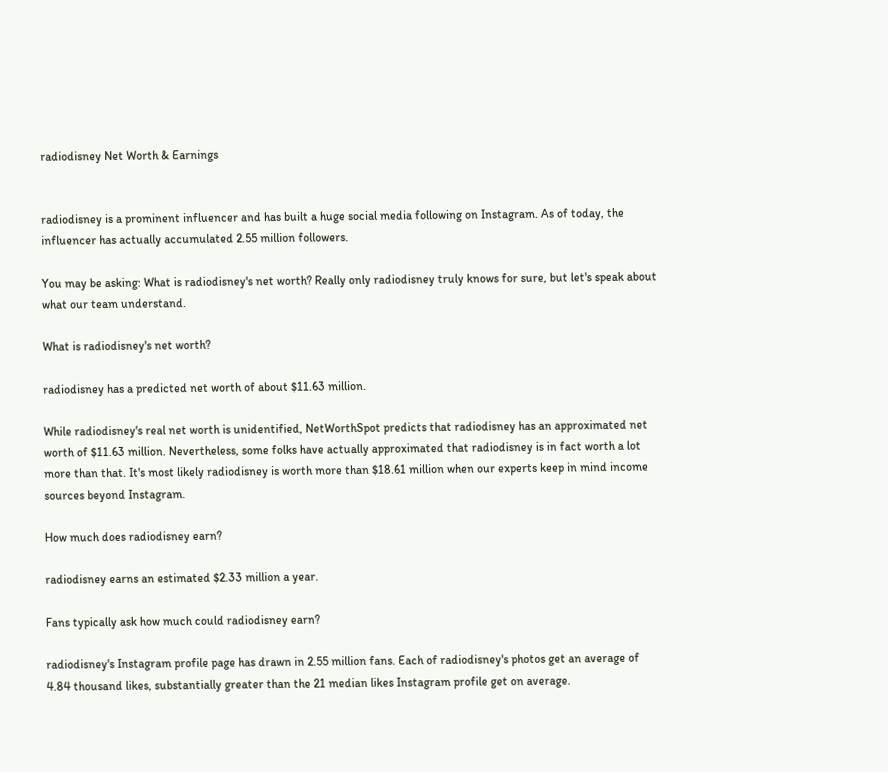radiodisney Net Worth & Earnings


radiodisney is a prominent influencer and has built a huge social media following on Instagram. As of today, the influencer has actually accumulated 2.55 million followers.

You may be asking: What is radiodisney's net worth? Really only radiodisney truly knows for sure, but let's speak about what our team understand.

What is radiodisney's net worth?

radiodisney has a predicted net worth of about $11.63 million.

While radiodisney's real net worth is unidentified, NetWorthSpot predicts that radiodisney has an approximated net worth of $11.63 million. Nevertheless, some folks have actually approximated that radiodisney is in fact worth a lot more than that. It's most likely radiodisney is worth more than $18.61 million when our experts keep in mind income sources beyond Instagram.

How much does radiodisney earn?

radiodisney earns an estimated $2.33 million a year.

Fans typically ask how much could radiodisney earn?

radiodisney's Instagram profile page has drawn in 2.55 million fans. Each of radiodisney's photos get an average of 4.84 thousand likes, substantially greater than the 21 median likes Instagram profile get on average.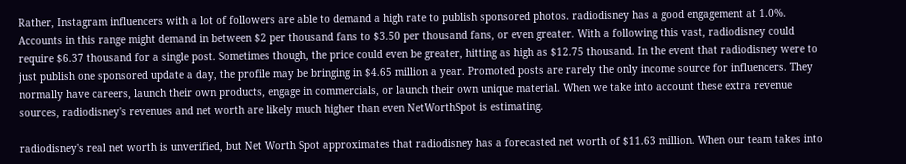Rather, Instagram influencers with a lot of followers are able to demand a high rate to publish sponsored photos. radiodisney has a good engagement at 1.0%. Accounts in this range might demand in between $2 per thousand fans to $3.50 per thousand fans, or even greater. With a following this vast, radiodisney could require $6.37 thousand for a single post. Sometimes though, the price could even be greater, hitting as high as $12.75 thousand. In the event that radiodisney were to just publish one sponsored update a day, the profile may be bringing in $4.65 million a year. Promoted posts are rarely the only income source for influencers. They normally have careers, launch their own products, engage in commercials, or launch their own unique material. When we take into account these extra revenue sources, radiodisney's revenues and net worth are likely much higher than even NetWorthSpot is estimating.

radiodisney's real net worth is unverified, but Net Worth Spot approximates that radiodisney has a forecasted net worth of $11.63 million. When our team takes into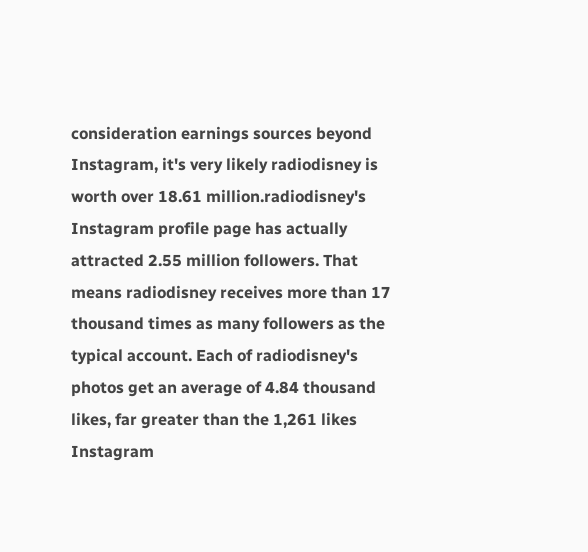consideration earnings sources beyond Instagram, it's very likely radiodisney is worth over 18.61 million.radiodisney's Instagram profile page has actually attracted 2.55 million followers. That means radiodisney receives more than 17 thousand times as many followers as the typical account. Each of radiodisney's photos get an average of 4.84 thousand likes, far greater than the 1,261 likes Instagram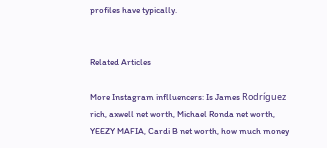profiles have typically.


Related Articles

More Instagram inflluencers: Is James Rodríguez rich, axwell net worth, Michael Ronda net worth, YEEZY MAFIA, Cardi B net worth, how much money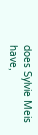does Sylvie Meis have,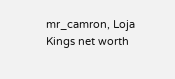mr_camron, Loja Kings net worth